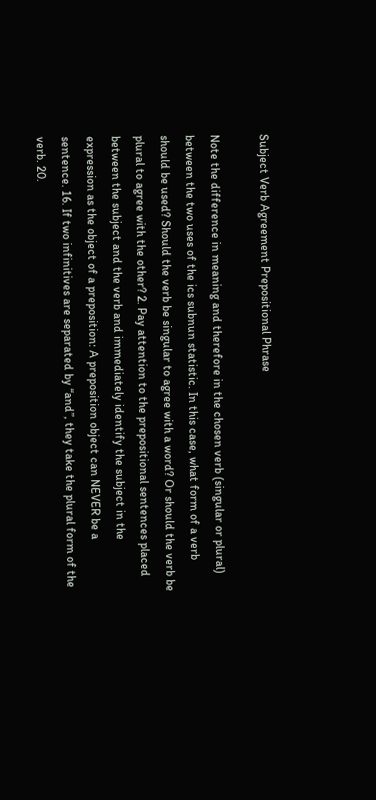Subject Verb Agreement Prepositional Phrase

Note the difference in meaning and therefore in the chosen verb (singular or plural) between the two uses of the ics subnun statistic. In this case, what form of a verb should be used? Should the verb be singular to agree with a word? Or should the verb be plural to agree with the other? 2. Pay attention to the prepositional sentences placed between the subject and the verb and immediately identify the subject in the expression as the object of a preposition: A preposition object can NEVER be a sentence. 16. If two infinitives are separated by “and”, they take the plural form of the verb. 20.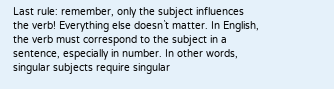Last rule: remember, only the subject influences the verb! Everything else doesn`t matter. In English, the verb must correspond to the subject in a sentence, especially in number. In other words, singular subjects require singular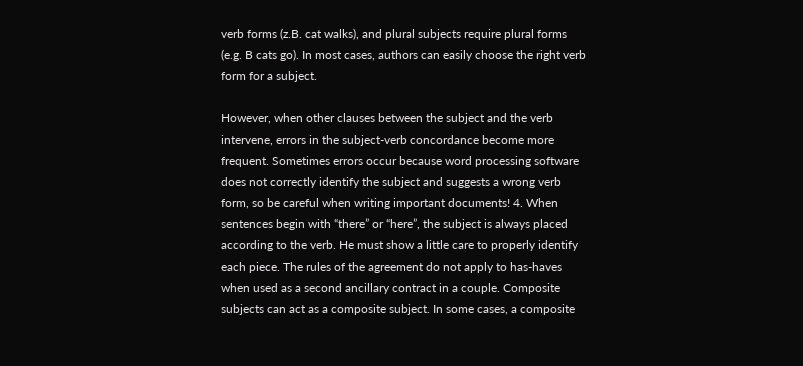verb forms (z.B. cat walks), and plural subjects require plural forms (e.g. B cats go). In most cases, authors can easily choose the right verb form for a subject.

However, when other clauses between the subject and the verb intervene, errors in the subject-verb concordance become more frequent. Sometimes errors occur because word processing software does not correctly identify the subject and suggests a wrong verb form, so be careful when writing important documents! 4. When sentences begin with “there” or “here”, the subject is always placed according to the verb. He must show a little care to properly identify each piece. The rules of the agreement do not apply to has-haves when used as a second ancillary contract in a couple. Composite subjects can act as a composite subject. In some cases, a composite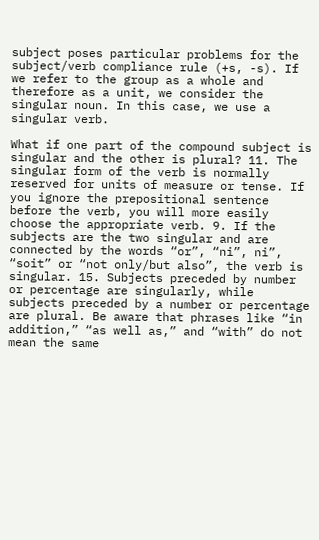subject poses particular problems for the subject/verb compliance rule (+s, -s). If we refer to the group as a whole and therefore as a unit, we consider the singular noun. In this case, we use a singular verb.

What if one part of the compound subject is singular and the other is plural? 11. The singular form of the verb is normally reserved for units of measure or tense. If you ignore the prepositional sentence before the verb, you will more easily choose the appropriate verb. 9. If the subjects are the two singular and are connected by the words “or”, “ni”, ni”, “soit” or “not only/but also”, the verb is singular. 15. Subjects preceded by number or percentage are singularly, while subjects preceded by a number or percentage are plural. Be aware that phrases like “in addition,” “as well as,” and “with” do not mean the same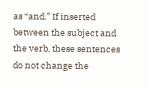as “and.” If inserted between the subject and the verb, these sentences do not change the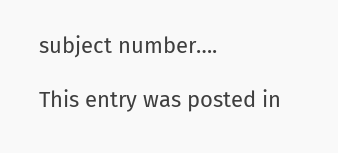subject number….

This entry was posted in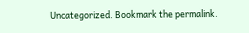Uncategorized. Bookmark the permalink.